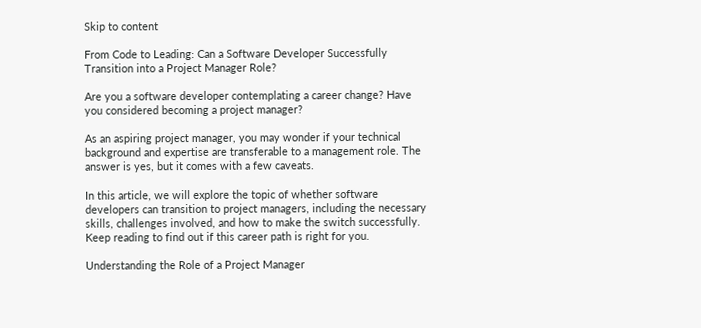Skip to content

From Code to Leading: Can a Software Developer Successfully Transition into a Project Manager Role?

Are you a software developer contemplating a career change? Have you considered becoming a project manager?

As an aspiring project manager, you may wonder if your technical background and expertise are transferable to a management role. The answer is yes, but it comes with a few caveats.

In this article, we will explore the topic of whether software developers can transition to project managers, including the necessary skills, challenges involved, and how to make the switch successfully. Keep reading to find out if this career path is right for you.

Understanding the Role of a Project Manager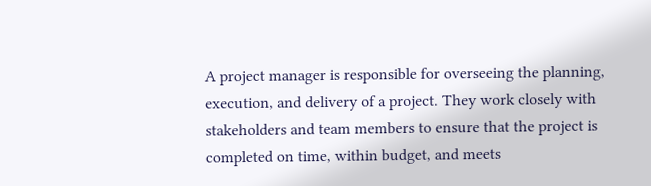A project manager is responsible for overseeing the planning, execution, and delivery of a project. They work closely with stakeholders and team members to ensure that the project is completed on time, within budget, and meets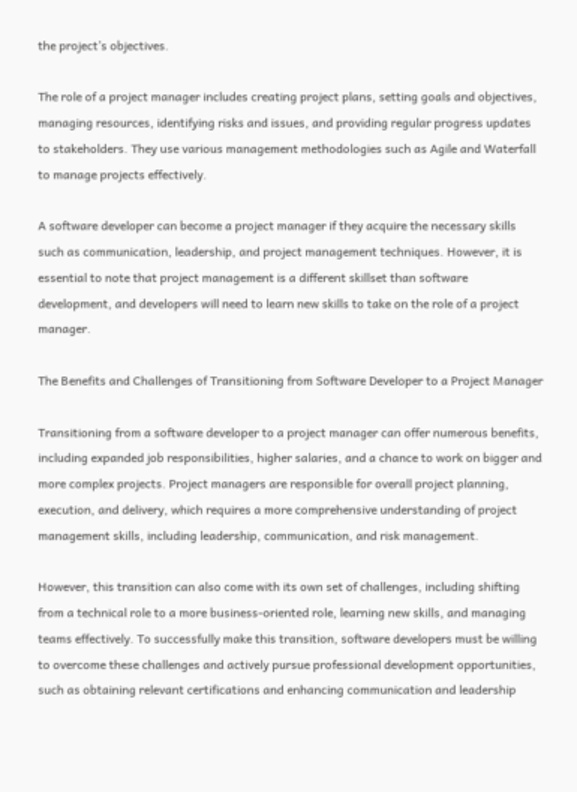the project’s objectives.

The role of a project manager includes creating project plans, setting goals and objectives, managing resources, identifying risks and issues, and providing regular progress updates to stakeholders. They use various management methodologies such as Agile and Waterfall to manage projects effectively.

A software developer can become a project manager if they acquire the necessary skills such as communication, leadership, and project management techniques. However, it is essential to note that project management is a different skillset than software development, and developers will need to learn new skills to take on the role of a project manager.

The Benefits and Challenges of Transitioning from Software Developer to a Project Manager

Transitioning from a software developer to a project manager can offer numerous benefits, including expanded job responsibilities, higher salaries, and a chance to work on bigger and more complex projects. Project managers are responsible for overall project planning, execution, and delivery, which requires a more comprehensive understanding of project management skills, including leadership, communication, and risk management.

However, this transition can also come with its own set of challenges, including shifting from a technical role to a more business-oriented role, learning new skills, and managing teams effectively. To successfully make this transition, software developers must be willing to overcome these challenges and actively pursue professional development opportunities, such as obtaining relevant certifications and enhancing communication and leadership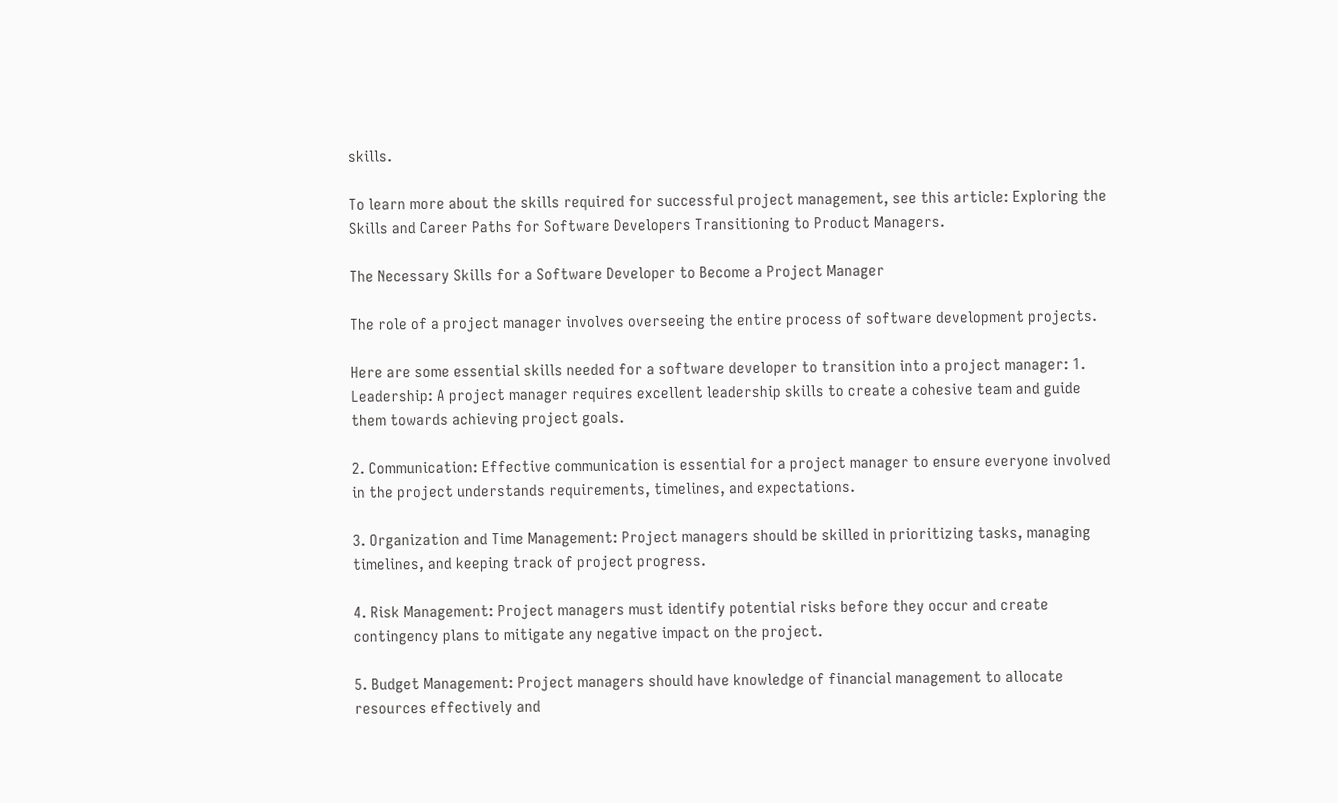skills.

To learn more about the skills required for successful project management, see this article: Exploring the Skills and Career Paths for Software Developers Transitioning to Product Managers.

The Necessary Skills for a Software Developer to Become a Project Manager

The role of a project manager involves overseeing the entire process of software development projects.

Here are some essential skills needed for a software developer to transition into a project manager: 1. Leadership: A project manager requires excellent leadership skills to create a cohesive team and guide them towards achieving project goals.

2. Communication: Effective communication is essential for a project manager to ensure everyone involved in the project understands requirements, timelines, and expectations.

3. Organization and Time Management: Project managers should be skilled in prioritizing tasks, managing timelines, and keeping track of project progress.

4. Risk Management: Project managers must identify potential risks before they occur and create contingency plans to mitigate any negative impact on the project.

5. Budget Management: Project managers should have knowledge of financial management to allocate resources effectively and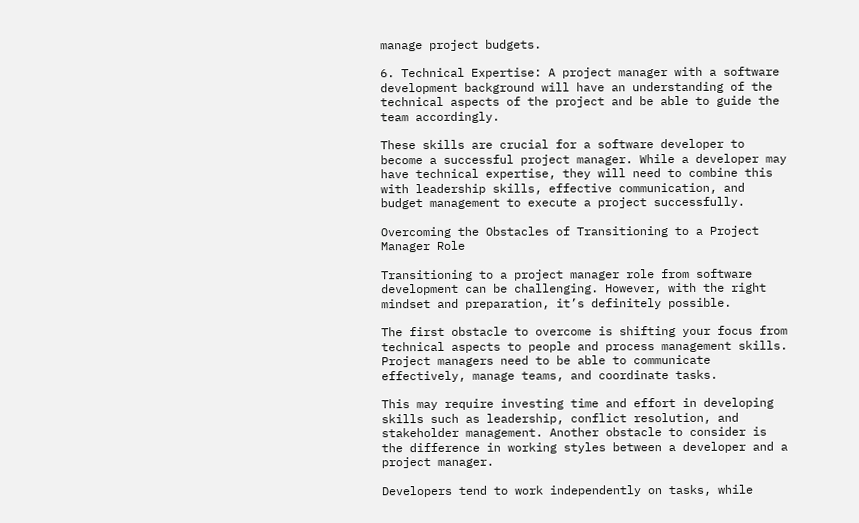manage project budgets.

6. Technical Expertise: A project manager with a software development background will have an understanding of the technical aspects of the project and be able to guide the team accordingly.

These skills are crucial for a software developer to become a successful project manager. While a developer may have technical expertise, they will need to combine this with leadership skills, effective communication, and budget management to execute a project successfully.

Overcoming the Obstacles of Transitioning to a Project Manager Role

Transitioning to a project manager role from software development can be challenging. However, with the right mindset and preparation, it’s definitely possible.

The first obstacle to overcome is shifting your focus from technical aspects to people and process management skills. Project managers need to be able to communicate effectively, manage teams, and coordinate tasks.

This may require investing time and effort in developing skills such as leadership, conflict resolution, and stakeholder management. Another obstacle to consider is the difference in working styles between a developer and a project manager.

Developers tend to work independently on tasks, while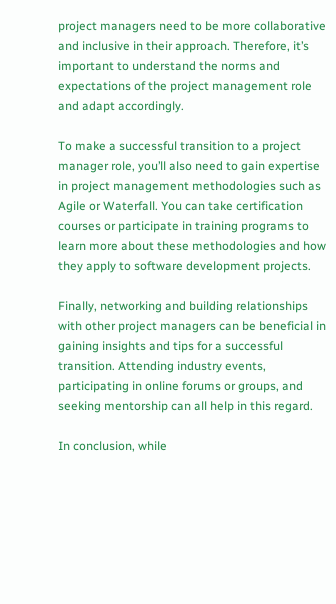project managers need to be more collaborative and inclusive in their approach. Therefore, it’s important to understand the norms and expectations of the project management role and adapt accordingly.

To make a successful transition to a project manager role, you’ll also need to gain expertise in project management methodologies such as Agile or Waterfall. You can take certification courses or participate in training programs to learn more about these methodologies and how they apply to software development projects.

Finally, networking and building relationships with other project managers can be beneficial in gaining insights and tips for a successful transition. Attending industry events, participating in online forums or groups, and seeking mentorship can all help in this regard.

In conclusion, while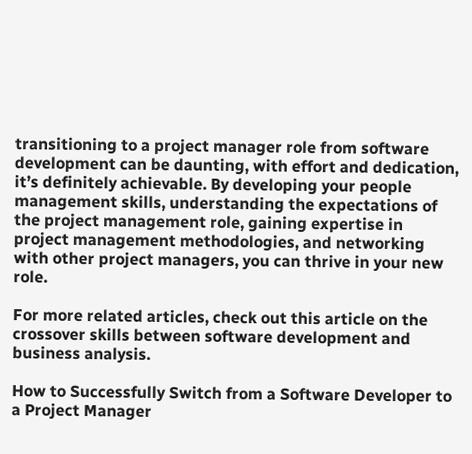transitioning to a project manager role from software development can be daunting, with effort and dedication, it’s definitely achievable. By developing your people management skills, understanding the expectations of the project management role, gaining expertise in project management methodologies, and networking with other project managers, you can thrive in your new role.

For more related articles, check out this article on the crossover skills between software development and business analysis.

How to Successfully Switch from a Software Developer to a Project Manager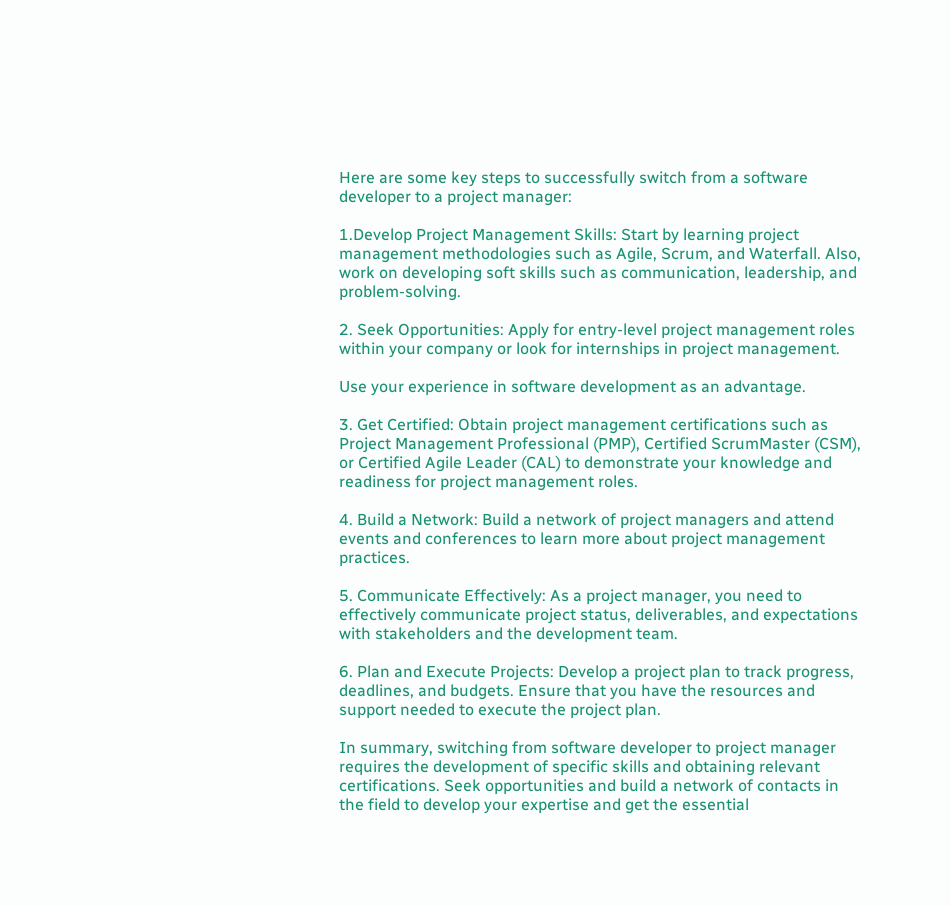Here are some key steps to successfully switch from a software developer to a project manager:

1.Develop Project Management Skills: Start by learning project management methodologies such as Agile, Scrum, and Waterfall. Also, work on developing soft skills such as communication, leadership, and problem-solving.

2. Seek Opportunities: Apply for entry-level project management roles within your company or look for internships in project management.

Use your experience in software development as an advantage.

3. Get Certified: Obtain project management certifications such as Project Management Professional (PMP), Certified ScrumMaster (CSM), or Certified Agile Leader (CAL) to demonstrate your knowledge and readiness for project management roles.

4. Build a Network: Build a network of project managers and attend events and conferences to learn more about project management practices.

5. Communicate Effectively: As a project manager, you need to effectively communicate project status, deliverables, and expectations with stakeholders and the development team.

6. Plan and Execute Projects: Develop a project plan to track progress, deadlines, and budgets. Ensure that you have the resources and support needed to execute the project plan.

In summary, switching from software developer to project manager requires the development of specific skills and obtaining relevant certifications. Seek opportunities and build a network of contacts in the field to develop your expertise and get the essential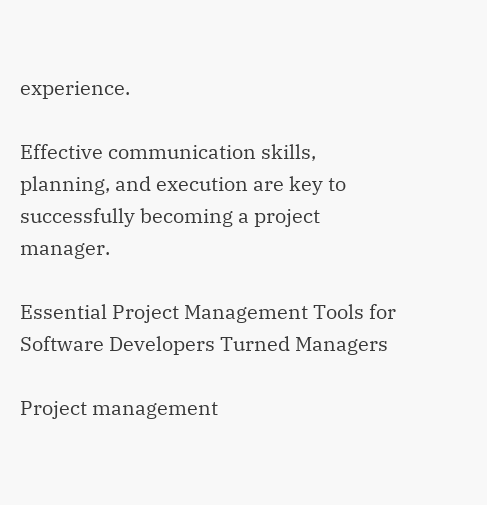experience.

Effective communication skills, planning, and execution are key to successfully becoming a project manager.

Essential Project Management Tools for Software Developers Turned Managers

Project management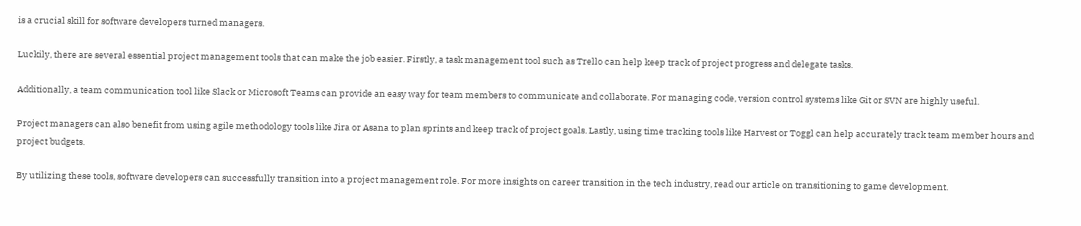is a crucial skill for software developers turned managers.

Luckily, there are several essential project management tools that can make the job easier. Firstly, a task management tool such as Trello can help keep track of project progress and delegate tasks.

Additionally, a team communication tool like Slack or Microsoft Teams can provide an easy way for team members to communicate and collaborate. For managing code, version control systems like Git or SVN are highly useful.

Project managers can also benefit from using agile methodology tools like Jira or Asana to plan sprints and keep track of project goals. Lastly, using time tracking tools like Harvest or Toggl can help accurately track team member hours and project budgets.

By utilizing these tools, software developers can successfully transition into a project management role. For more insights on career transition in the tech industry, read our article on transitioning to game development.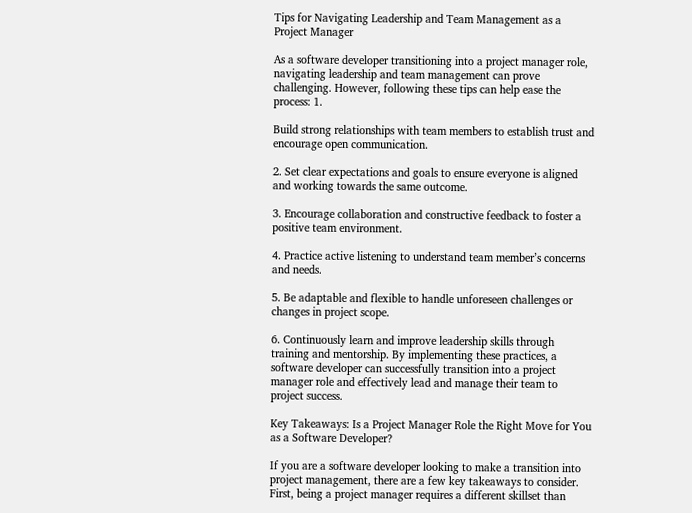Tips for Navigating Leadership and Team Management as a Project Manager

As a software developer transitioning into a project manager role, navigating leadership and team management can prove challenging. However, following these tips can help ease the process: 1.

Build strong relationships with team members to establish trust and encourage open communication.

2. Set clear expectations and goals to ensure everyone is aligned and working towards the same outcome.

3. Encourage collaboration and constructive feedback to foster a positive team environment.

4. Practice active listening to understand team member’s concerns and needs.

5. Be adaptable and flexible to handle unforeseen challenges or changes in project scope.

6. Continuously learn and improve leadership skills through training and mentorship. By implementing these practices, a software developer can successfully transition into a project manager role and effectively lead and manage their team to project success.

Key Takeaways: Is a Project Manager Role the Right Move for You as a Software Developer?

If you are a software developer looking to make a transition into project management, there are a few key takeaways to consider. First, being a project manager requires a different skillset than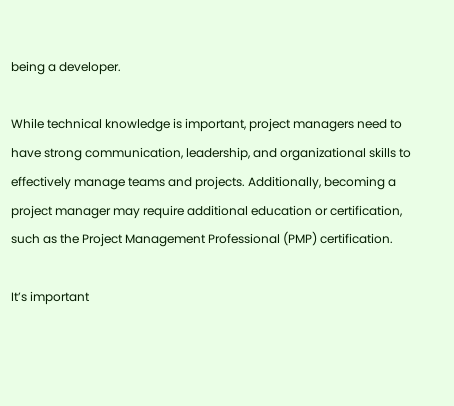being a developer.

While technical knowledge is important, project managers need to have strong communication, leadership, and organizational skills to effectively manage teams and projects. Additionally, becoming a project manager may require additional education or certification, such as the Project Management Professional (PMP) certification.

It’s important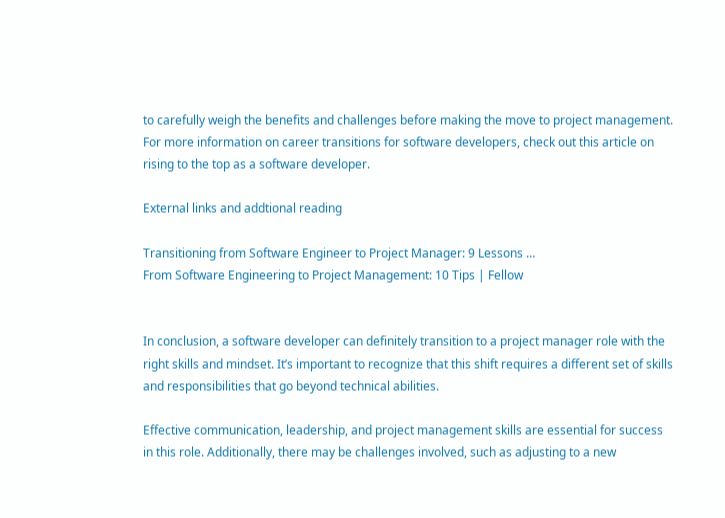to carefully weigh the benefits and challenges before making the move to project management. For more information on career transitions for software developers, check out this article on rising to the top as a software developer.

External links and addtional reading

Transitioning from Software Engineer to Project Manager: 9 Lessons …
From Software Engineering to Project Management: 10 Tips | Fellow


In conclusion, a software developer can definitely transition to a project manager role with the right skills and mindset. It’s important to recognize that this shift requires a different set of skills and responsibilities that go beyond technical abilities.

Effective communication, leadership, and project management skills are essential for success in this role. Additionally, there may be challenges involved, such as adjusting to a new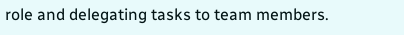role and delegating tasks to team members.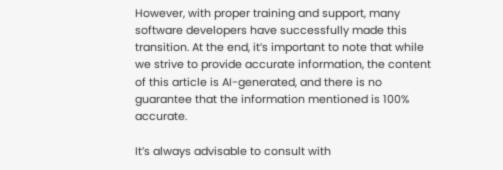However, with proper training and support, many software developers have successfully made this transition. At the end, it’s important to note that while we strive to provide accurate information, the content of this article is AI-generated, and there is no guarantee that the information mentioned is 100% accurate.

It’s always advisable to consult with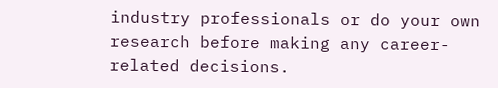industry professionals or do your own research before making any career-related decisions.